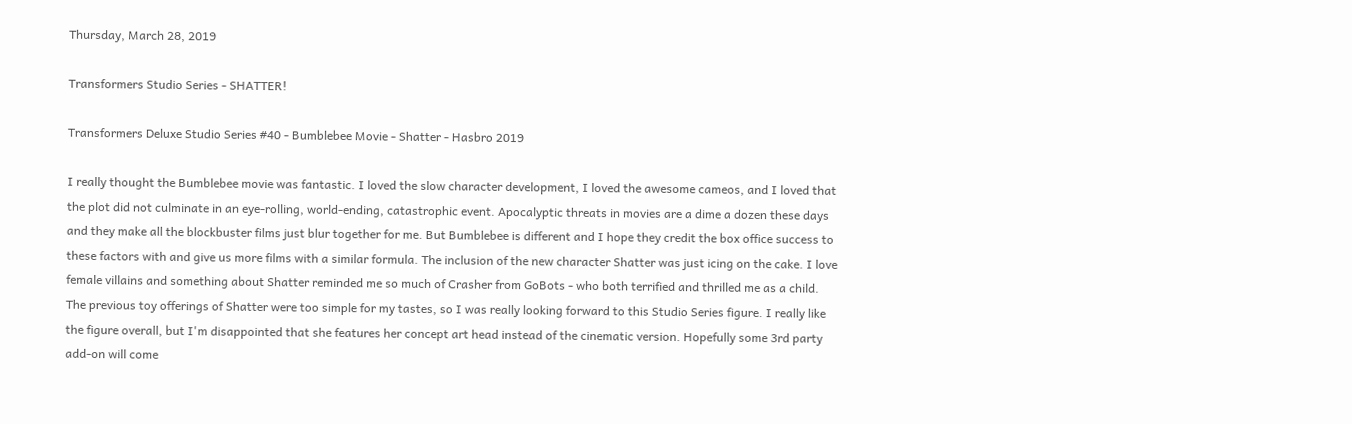Thursday, March 28, 2019

Transformers Studio Series - SHATTER!

Transformers Deluxe Studio Series #40 - Bumblebee Movie - Shatter - Hasbro 2019

I really thought the Bumblebee movie was fantastic. I loved the slow character development, I loved the awesome cameos, and I loved that the plot did not culminate in an eye-rolling, world-ending, catastrophic event. Apocalyptic threats in movies are a dime a dozen these days and they make all the blockbuster films just blur together for me. But Bumblebee is different and I hope they credit the box office success to these factors with and give us more films with a similar formula. The inclusion of the new character Shatter was just icing on the cake. I love female villains and something about Shatter reminded me so much of Crasher from GoBots - who both terrified and thrilled me as a child. The previous toy offerings of Shatter were too simple for my tastes, so I was really looking forward to this Studio Series figure. I really like the figure overall, but I'm disappointed that she features her concept art head instead of the cinematic version. Hopefully some 3rd party add-on will come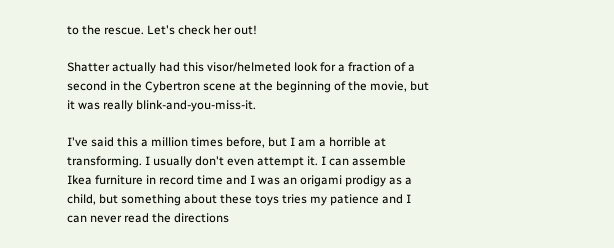to the rescue. Let's check her out!

Shatter actually had this visor/helmeted look for a fraction of a second in the Cybertron scene at the beginning of the movie, but it was really blink-and-you-miss-it.

I've said this a million times before, but I am a horrible at transforming. I usually don't even attempt it. I can assemble Ikea furniture in record time and I was an origami prodigy as a child, but something about these toys tries my patience and I can never read the directions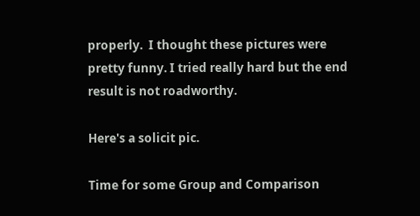properly.  I thought these pictures were pretty funny. I tried really hard but the end result is not roadworthy.

Here's a solicit pic.

Time for some Group and Comparison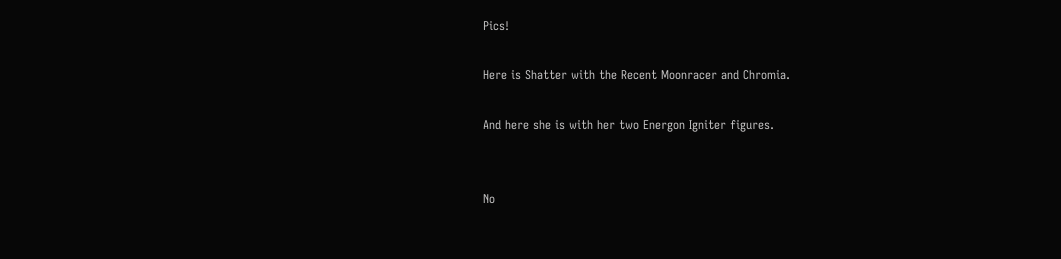Pics!

Here is Shatter with the Recent Moonracer and Chromia.

And here she is with her two Energon Igniter figures.


No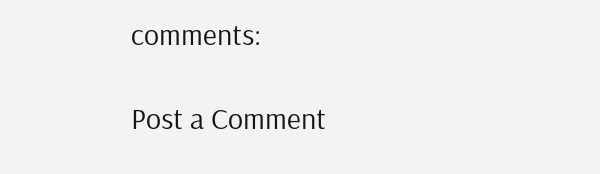comments:

Post a Comment